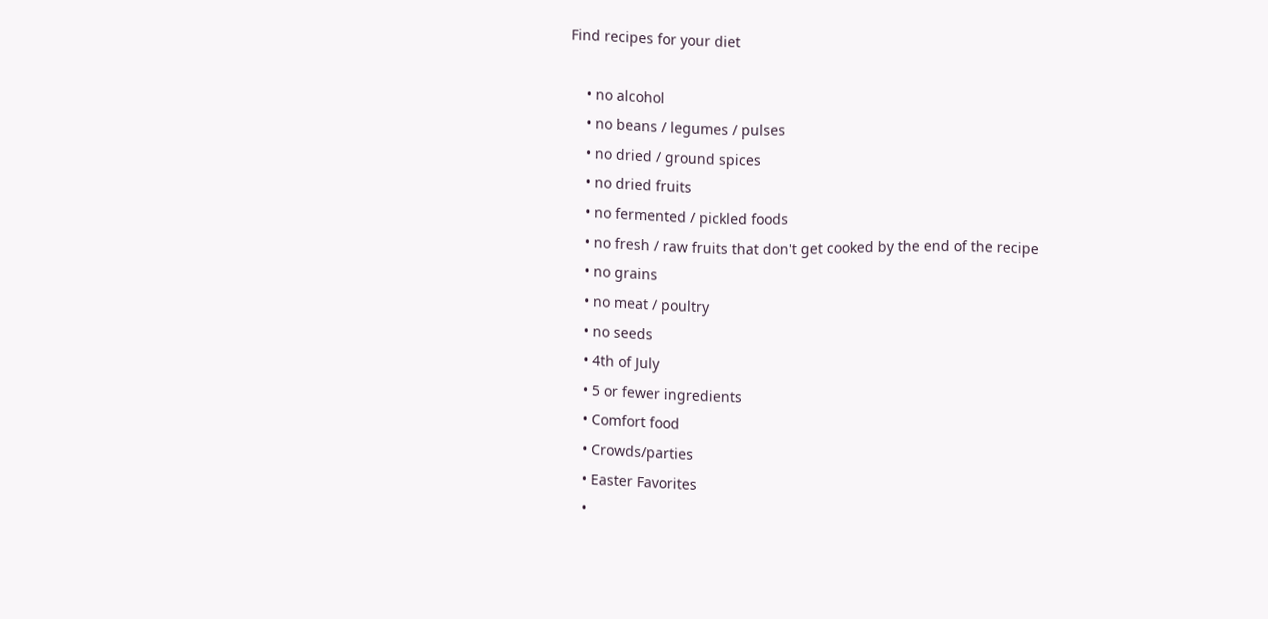Find recipes for your diet

    • no alcohol
    • no beans / legumes / pulses
    • no dried / ground spices
    • no dried fruits
    • no fermented / pickled foods
    • no fresh / raw fruits that don't get cooked by the end of the recipe
    • no grains
    • no meat / poultry
    • no seeds
    • 4th of July
    • 5 or fewer ingredients
    • Comfort food
    • Crowds/parties
    • Easter Favorites
    •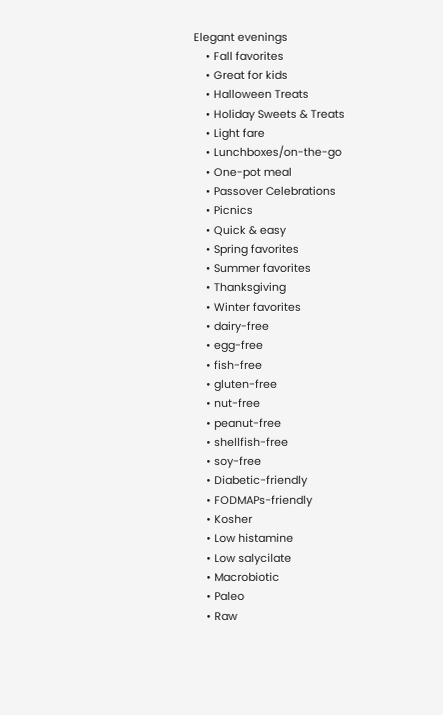Elegant evenings
    • Fall favorites
    • Great for kids
    • Halloween Treats
    • Holiday Sweets & Treats
    • Light fare
    • Lunchboxes/on-the-go
    • One-pot meal
    • Passover Celebrations
    • Picnics
    • Quick & easy
    • Spring favorites
    • Summer favorites
    • Thanksgiving
    • Winter favorites
    • dairy-free
    • egg-free
    • fish-free
    • gluten-free
    • nut-free
    • peanut-free
    • shellfish-free
    • soy-free
    • Diabetic-friendly
    • FODMAPs-friendly
    • Kosher
    • Low histamine
    • Low salycilate
    • Macrobiotic
    • Paleo
    • Raw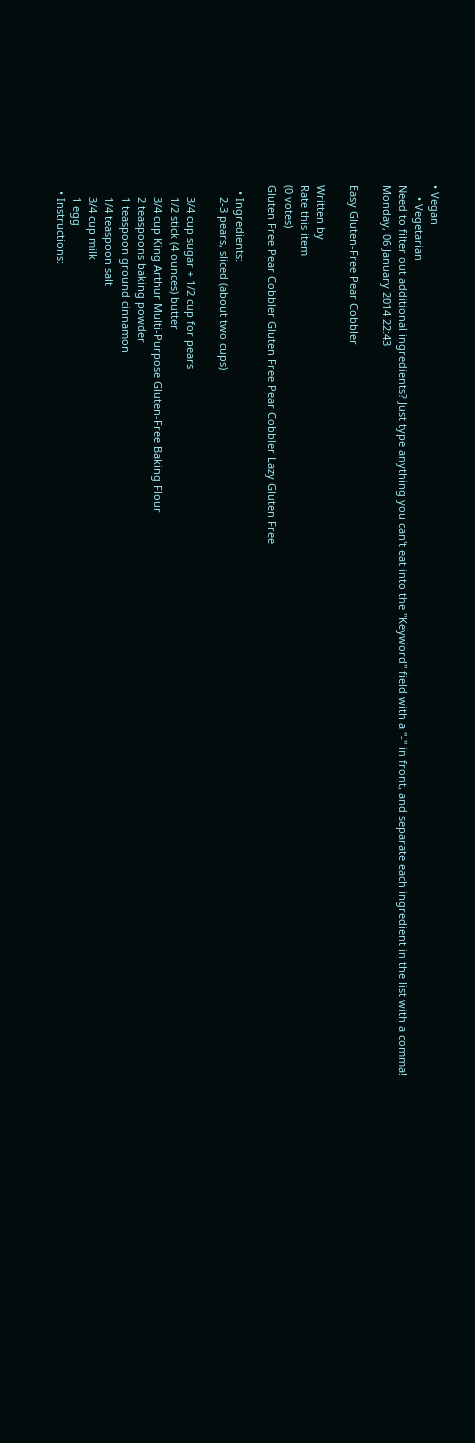• Vegan
    • Vegetarian
Need to filter out additional ingredients? Just type anything you can't eat into the "Keyword" field with a "-" in front, and separate each ingredient in the list with a comma!
Monday, 06 January 2014 22:43

Easy Gluten-Free Pear Cobbler

Written by
Rate this item
(0 votes)
Gluten Free Pear Cobbler Gluten Free Pear Cobbler Lazy Gluten Free

  • Ingredients:
    2-3 pears, sliced (about two cups)

    3/4 cup sugar + 1/2 cup for pears
    1/2 stick (4 ounces) butter
    3/4 cup King Arthur Multi-Purpose Gluten-Free Baking Flour
    2 teaspoons baking powder
    1 teaspoon ground cinnamon
    1/4 teaspoon salt
    3/4 cup milk
    1 egg
  • Instructions: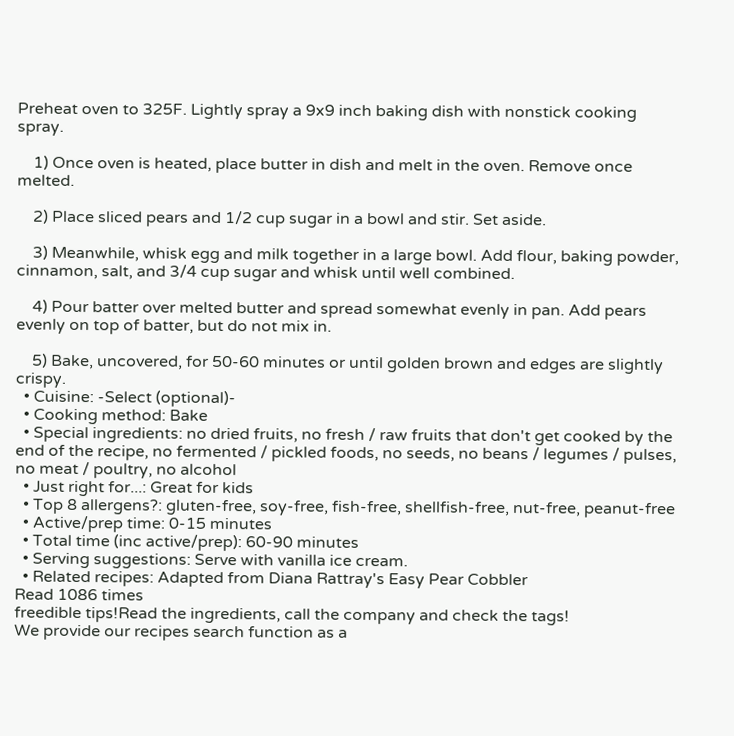Preheat oven to 325F. Lightly spray a 9x9 inch baking dish with nonstick cooking spray.

    1) Once oven is heated, place butter in dish and melt in the oven. Remove once melted.

    2) Place sliced pears and 1/2 cup sugar in a bowl and stir. Set aside.

    3) Meanwhile, whisk egg and milk together in a large bowl. Add flour, baking powder, cinnamon, salt, and 3/4 cup sugar and whisk until well combined.

    4) Pour batter over melted butter and spread somewhat evenly in pan. Add pears evenly on top of batter, but do not mix in.

    5) Bake, uncovered, for 50-60 minutes or until golden brown and edges are slightly crispy.
  • Cuisine: -Select (optional)-
  • Cooking method: Bake
  • Special ingredients: no dried fruits, no fresh / raw fruits that don't get cooked by the end of the recipe, no fermented / pickled foods, no seeds, no beans / legumes / pulses, no meat / poultry, no alcohol
  • Just right for...: Great for kids
  • Top 8 allergens?: gluten-free, soy-free, fish-free, shellfish-free, nut-free, peanut-free
  • Active/prep time: 0-15 minutes
  • Total time (inc active/prep): 60-90 minutes
  • Serving suggestions: Serve with vanilla ice cream.
  • Related recipes: Adapted from Diana Rattray's Easy Pear Cobbler
Read 1086 times
freedible tips!Read the ingredients, call the company and check the tags!
We provide our recipes search function as a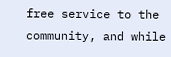free service to the community, and while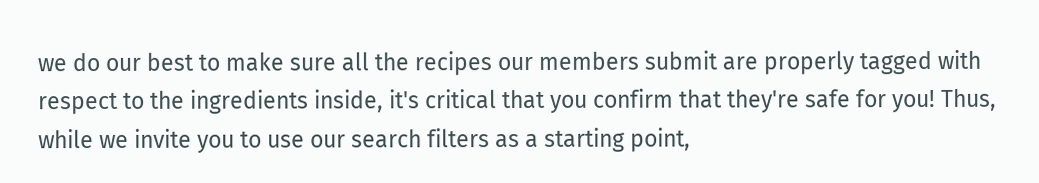we do our best to make sure all the recipes our members submit are properly tagged with respect to the ingredients inside, it's critical that you confirm that they're safe for you! Thus, while we invite you to use our search filters as a starting point,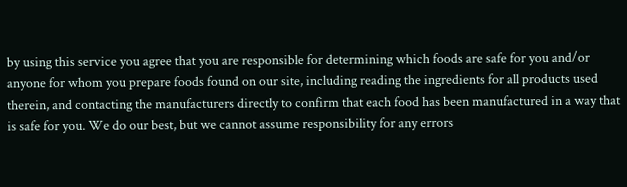by using this service you agree that you are responsible for determining which foods are safe for you and/or anyone for whom you prepare foods found on our site, including reading the ingredients for all products used therein, and contacting the manufacturers directly to confirm that each food has been manufactured in a way that is safe for you. We do our best, but we cannot assume responsibility for any errors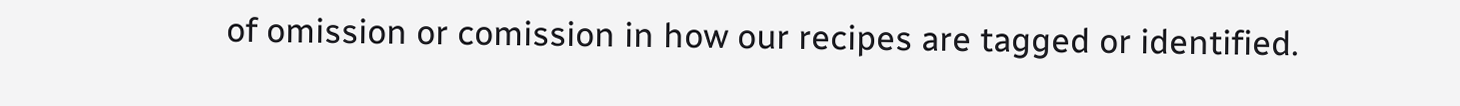of omission or comission in how our recipes are tagged or identified.